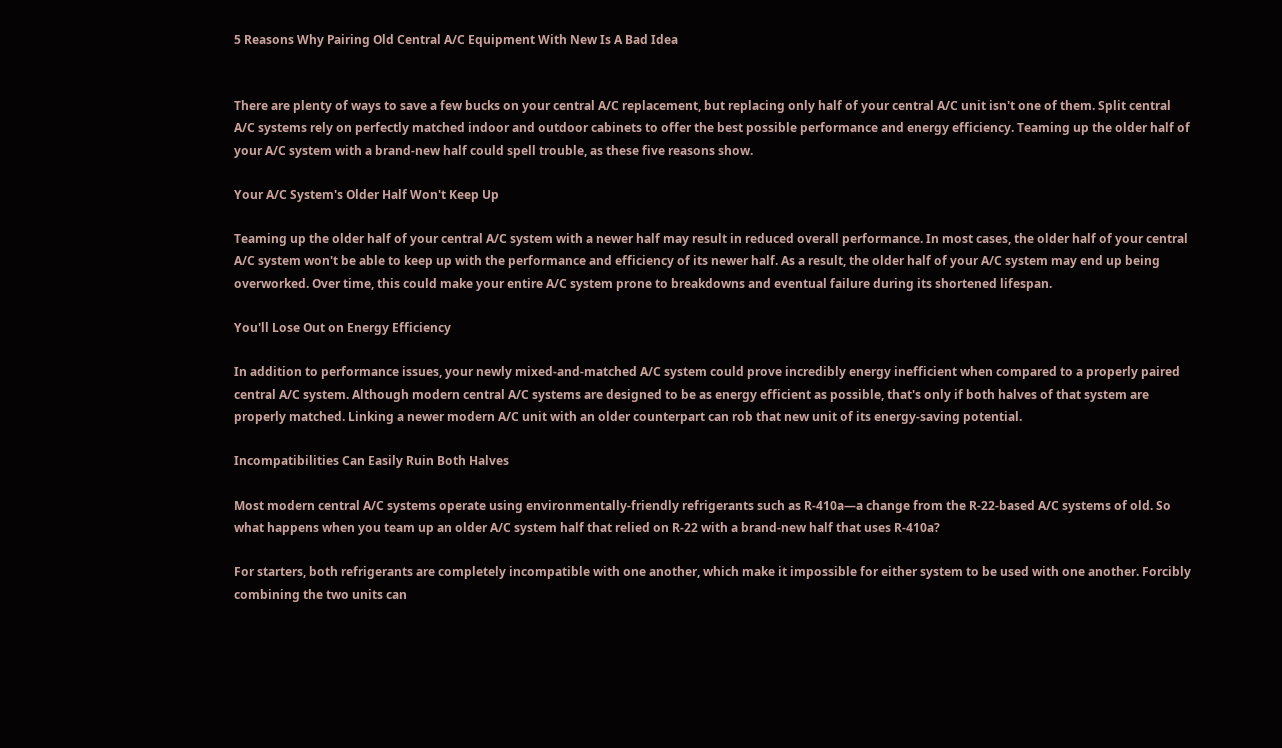5 Reasons Why Pairing Old Central A/C Equipment With New Is A Bad Idea


There are plenty of ways to save a few bucks on your central A/C replacement, but replacing only half of your central A/C unit isn't one of them. Split central A/C systems rely on perfectly matched indoor and outdoor cabinets to offer the best possible performance and energy efficiency. Teaming up the older half of your A/C system with a brand-new half could spell trouble, as these five reasons show.

Your A/C System's Older Half Won't Keep Up

Teaming up the older half of your central A/C system with a newer half may result in reduced overall performance. In most cases, the older half of your central A/C system won't be able to keep up with the performance and efficiency of its newer half. As a result, the older half of your A/C system may end up being overworked. Over time, this could make your entire A/C system prone to breakdowns and eventual failure during its shortened lifespan.

You'll Lose Out on Energy Efficiency

In addition to performance issues, your newly mixed-and-matched A/C system could prove incredibly energy inefficient when compared to a properly paired central A/C system. Although modern central A/C systems are designed to be as energy efficient as possible, that's only if both halves of that system are properly matched. Linking a newer modern A/C unit with an older counterpart can rob that new unit of its energy-saving potential.

Incompatibilities Can Easily Ruin Both Halves

Most modern central A/C systems operate using environmentally-friendly refrigerants such as R-410a—a change from the R-22-based A/C systems of old. So what happens when you team up an older A/C system half that relied on R-22 with a brand-new half that uses R-410a?

For starters, both refrigerants are completely incompatible with one another, which make it impossible for either system to be used with one another. Forcibly combining the two units can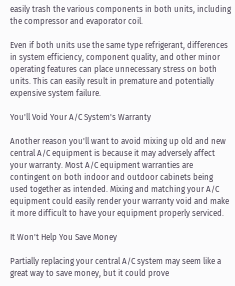easily trash the various components in both units, including the compressor and evaporator coil.

Even if both units use the same type refrigerant, differences in system efficiency, component quality, and other minor operating features can place unnecessary stress on both units. This can easily result in premature and potentially expensive system failure.

You'll Void Your A/C System's Warranty

Another reason you'll want to avoid mixing up old and new central A/C equipment is because it may adversely affect your warranty. Most A/C equipment warranties are contingent on both indoor and outdoor cabinets being used together as intended. Mixing and matching your A/C equipment could easily render your warranty void and make it more difficult to have your equipment properly serviced.

It Won't Help You Save Money

Partially replacing your central A/C system may seem like a great way to save money, but it could prove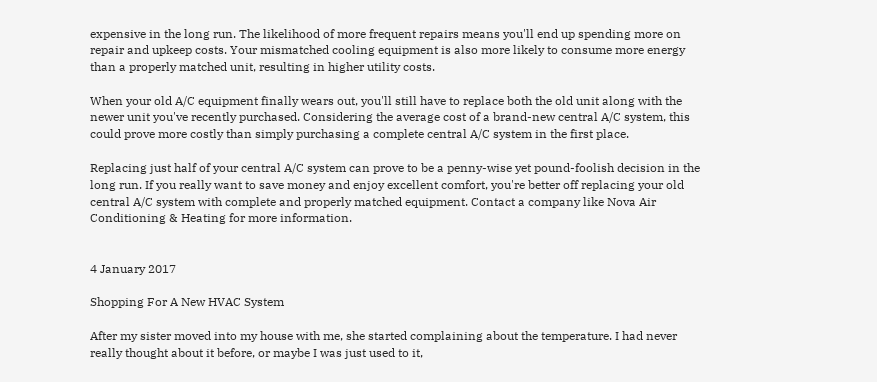expensive in the long run. The likelihood of more frequent repairs means you'll end up spending more on repair and upkeep costs. Your mismatched cooling equipment is also more likely to consume more energy than a properly matched unit, resulting in higher utility costs.

When your old A/C equipment finally wears out, you'll still have to replace both the old unit along with the newer unit you've recently purchased. Considering the average cost of a brand-new central A/C system, this could prove more costly than simply purchasing a complete central A/C system in the first place.

Replacing just half of your central A/C system can prove to be a penny-wise yet pound-foolish decision in the long run. If you really want to save money and enjoy excellent comfort, you're better off replacing your old central A/C system with complete and properly matched equipment. Contact a company like Nova Air Conditioning & Heating for more information.


4 January 2017

Shopping For A New HVAC System

After my sister moved into my house with me, she started complaining about the temperature. I had never really thought about it before, or maybe I was just used to it,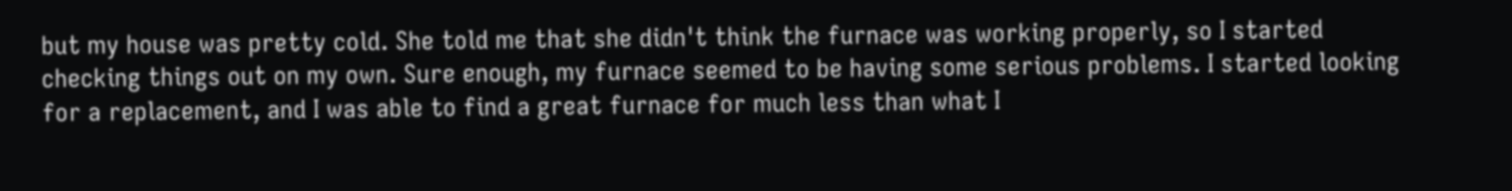but my house was pretty cold. She told me that she didn't think the furnace was working properly, so I started checking things out on my own. Sure enough, my furnace seemed to be having some serious problems. I started looking for a replacement, and I was able to find a great furnace for much less than what I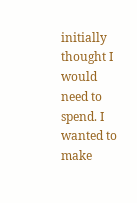initially thought I would need to spend. I wanted to make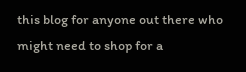this blog for anyone out there who might need to shop for a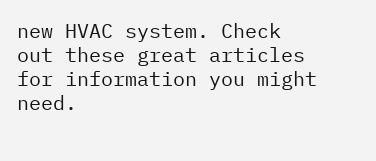new HVAC system. Check out these great articles for information you might need.